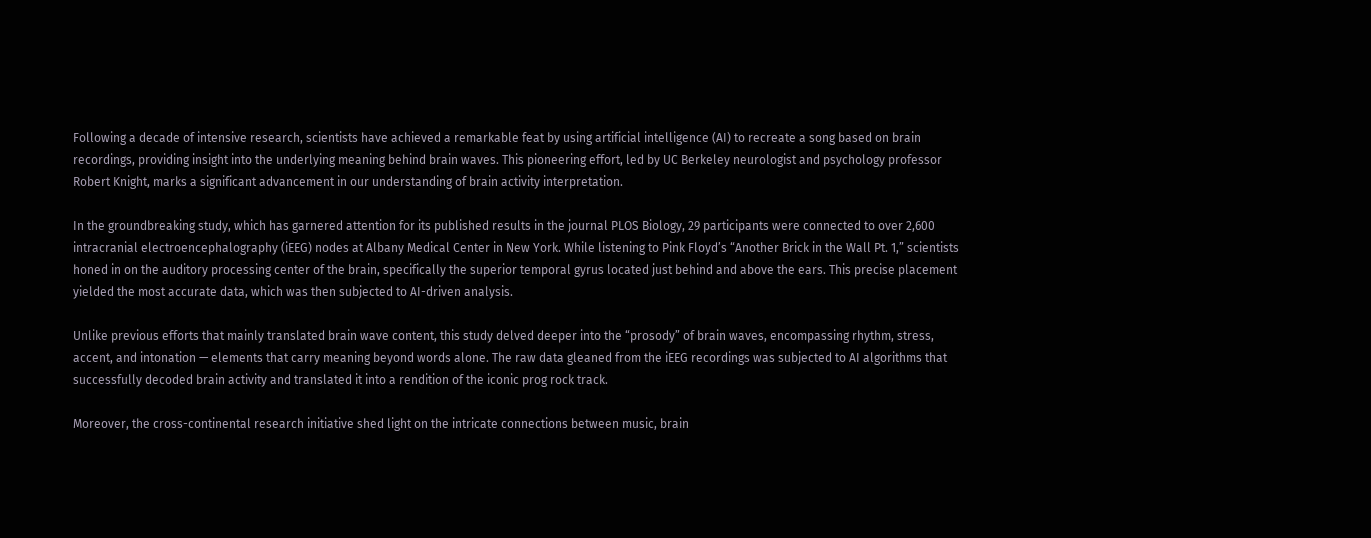Following a decade of intensive research, scientists have achieved a remarkable feat by using artificial intelligence (AI) to recreate a song based on brain recordings, providing insight into the underlying meaning behind brain waves. This pioneering effort, led by UC Berkeley neurologist and psychology professor Robert Knight, marks a significant advancement in our understanding of brain activity interpretation.

In the groundbreaking study, which has garnered attention for its published results in the journal PLOS Biology, 29 participants were connected to over 2,600 intracranial electroencephalography (iEEG) nodes at Albany Medical Center in New York. While listening to Pink Floyd’s “Another Brick in the Wall Pt. 1,” scientists honed in on the auditory processing center of the brain, specifically the superior temporal gyrus located just behind and above the ears. This precise placement yielded the most accurate data, which was then subjected to AI-driven analysis.

Unlike previous efforts that mainly translated brain wave content, this study delved deeper into the “prosody” of brain waves, encompassing rhythm, stress, accent, and intonation — elements that carry meaning beyond words alone. The raw data gleaned from the iEEG recordings was subjected to AI algorithms that successfully decoded brain activity and translated it into a rendition of the iconic prog rock track.

Moreover, the cross-continental research initiative shed light on the intricate connections between music, brain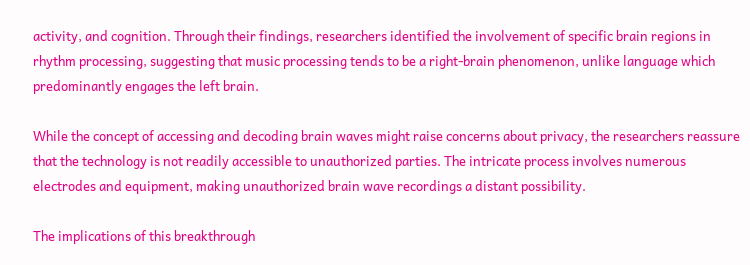activity, and cognition. Through their findings, researchers identified the involvement of specific brain regions in rhythm processing, suggesting that music processing tends to be a right-brain phenomenon, unlike language which predominantly engages the left brain.

While the concept of accessing and decoding brain waves might raise concerns about privacy, the researchers reassure that the technology is not readily accessible to unauthorized parties. The intricate process involves numerous electrodes and equipment, making unauthorized brain wave recordings a distant possibility.

The implications of this breakthrough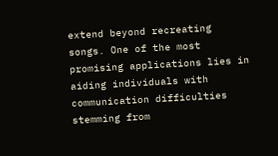extend beyond recreating songs. One of the most promising applications lies in aiding individuals with communication difficulties stemming from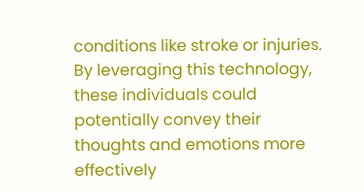conditions like stroke or injuries. By leveraging this technology, these individuals could potentially convey their thoughts and emotions more effectively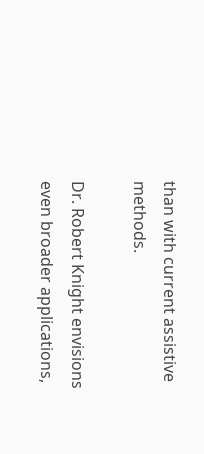than with current assistive methods.

Dr. Robert Knight envisions even broader applications,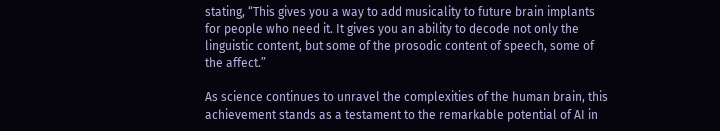stating, “This gives you a way to add musicality to future brain implants for people who need it. It gives you an ability to decode not only the linguistic content, but some of the prosodic content of speech, some of the affect.”

As science continues to unravel the complexities of the human brain, this achievement stands as a testament to the remarkable potential of AI in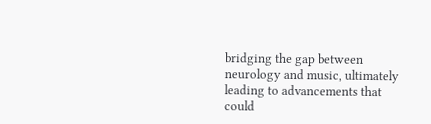bridging the gap between neurology and music, ultimately leading to advancements that could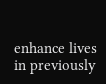enhance lives in previously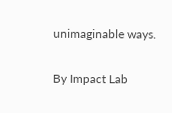unimaginable ways.

By Impact Lab